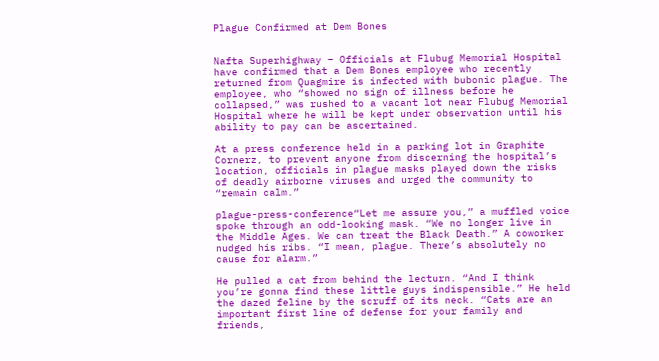Plague Confirmed at Dem Bones


Nafta Superhighway – Officials at Flubug Memorial Hospital have confirmed that a Dem Bones employee who recently returned from Quagmire is infected with bubonic plague. The employee, who “showed no sign of illness before he collapsed,” was rushed to a vacant lot near Flubug Memorial Hospital where he will be kept under observation until his ability to pay can be ascertained.

At a press conference held in a parking lot in Graphite Cornerz, to prevent anyone from discerning the hospital’s location, officials in plague masks played down the risks of deadly airborne viruses and urged the community to “remain calm.”

plague-press-conference“Let me assure you,” a muffled voice spoke through an odd-looking mask. “We no longer live in the Middle Ages. We can treat the Black Death.” A coworker nudged his ribs. “I mean, plague. There’s absolutely no cause for alarm.”

He pulled a cat from behind the lecturn. “And I think you’re gonna find these little guys indispensible.” He held the dazed feline by the scruff of its neck. “Cats are an important first line of defense for your family and friends,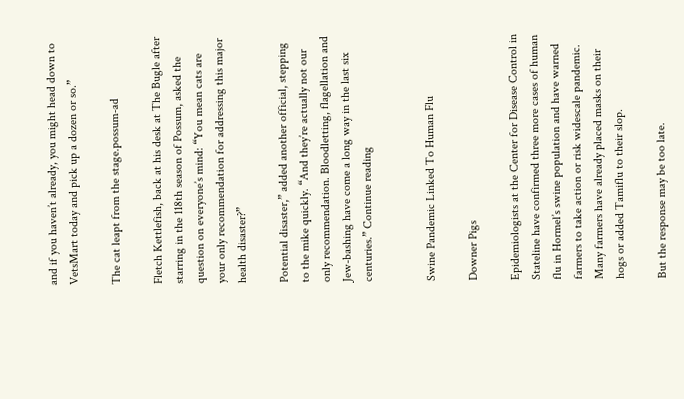and if you haven’t already, you might head down to VetsMart today and pick up a dozen or so.”

The cat leapt from the stage.possum-ad

Fletch Kettlefish, back at his desk at The Bugle after starring in the 118th season of Possum, asked the question on everyone’s mind: “You mean cats are your only recommendation for addressing this major health disaster?”

Potential disaster,” added another official, stepping to the mike quickly. “And they’re actually not our only recommendation. Bloodletting, flagellation and Jew-bashing have come a long way in the last six centuries.” Continue reading


Swine Pandemic Linked To Human Flu

Downer Pigs

Epidemiologists at the Center for Disease Control in Stateline have confirmed three more cases of human flu in Hormel’s swine population and have warned farmers to take action or risk widescale pandemic. Many farmers have already placed masks on their hogs or added Tamiflu to their slop.

But the response may be too late.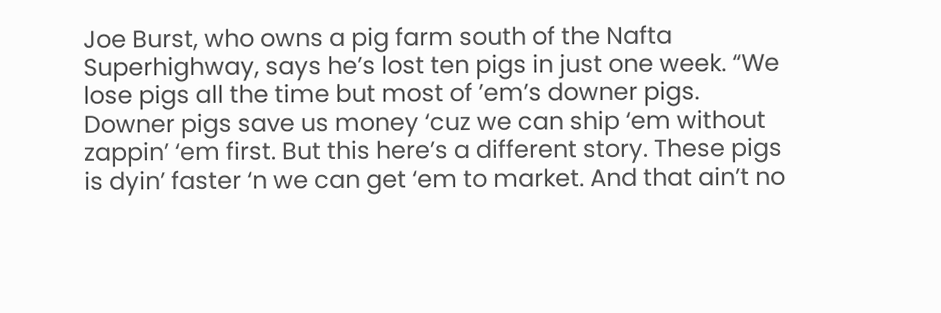Joe Burst, who owns a pig farm south of the Nafta Superhighway, says he’s lost ten pigs in just one week. “We lose pigs all the time but most of ’em’s downer pigs. Downer pigs save us money ‘cuz we can ship ‘em without zappin’ ‘em first. But this here’s a different story. These pigs is dyin’ faster ‘n we can get ‘em to market. And that ain’t no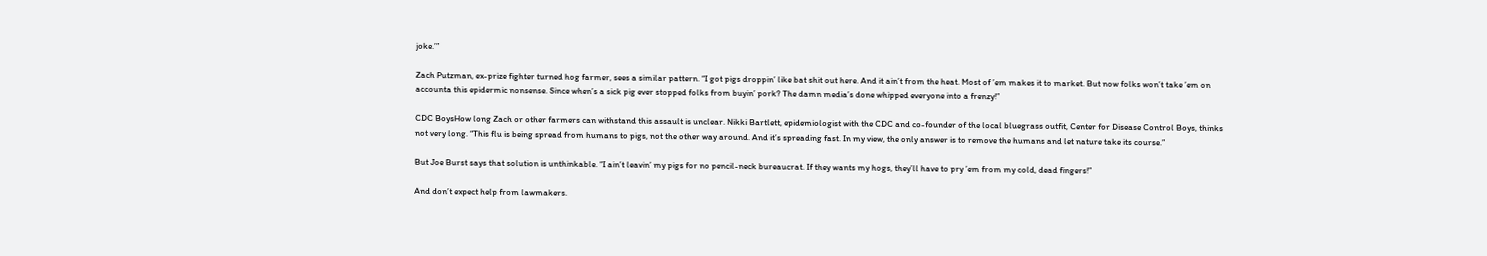joke.’”

Zach Putzman, ex-prize fighter turned hog farmer, sees a similar pattern. “I got pigs droppin’ like bat shit out here. And it ain’t from the heat. Most of ’em makes it to market. But now folks won’t take ’em on accounta this epidermic nonsense. Since when’s a sick pig ever stopped folks from buyin’ pork? The damn media’s done whipped everyone into a frenzy!”

CDC BoysHow long Zach or other farmers can withstand this assault is unclear. Nikki Bartlett, epidemiologist with the CDC and co-founder of the local bluegrass outfit, Center for Disease Control Boys, thinks not very long. “This flu is being spread from humans to pigs, not the other way around. And it’s spreading fast. In my view, the only answer is to remove the humans and let nature take its course.”

But Joe Burst says that solution is unthinkable. “I ain’t leavin’ my pigs for no pencil-neck bureaucrat. If they wants my hogs, they’ll have to pry ’em from my cold, dead fingers!”

And don’t expect help from lawmakers.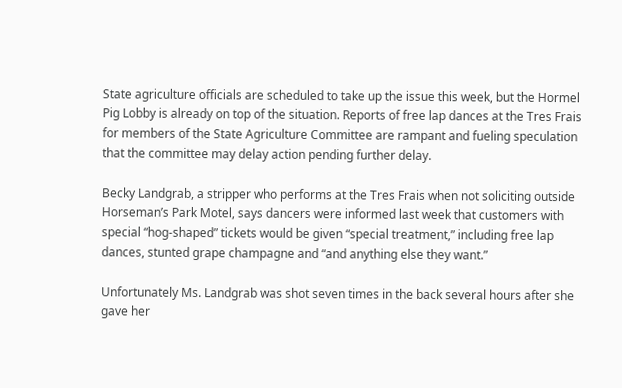State agriculture officials are scheduled to take up the issue this week, but the Hormel Pig Lobby is already on top of the situation. Reports of free lap dances at the Tres Frais for members of the State Agriculture Committee are rampant and fueling speculation that the committee may delay action pending further delay.

Becky Landgrab, a stripper who performs at the Tres Frais when not soliciting outside Horseman’s Park Motel, says dancers were informed last week that customers with special “hog-shaped” tickets would be given “special treatment,” including free lap dances, stunted grape champagne and “and anything else they want.”

Unfortunately Ms. Landgrab was shot seven times in the back several hours after she gave her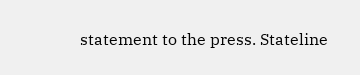statement to the press. Stateline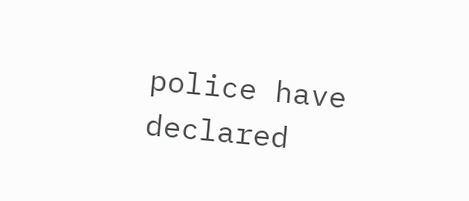police have declared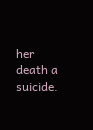her death a suicide.